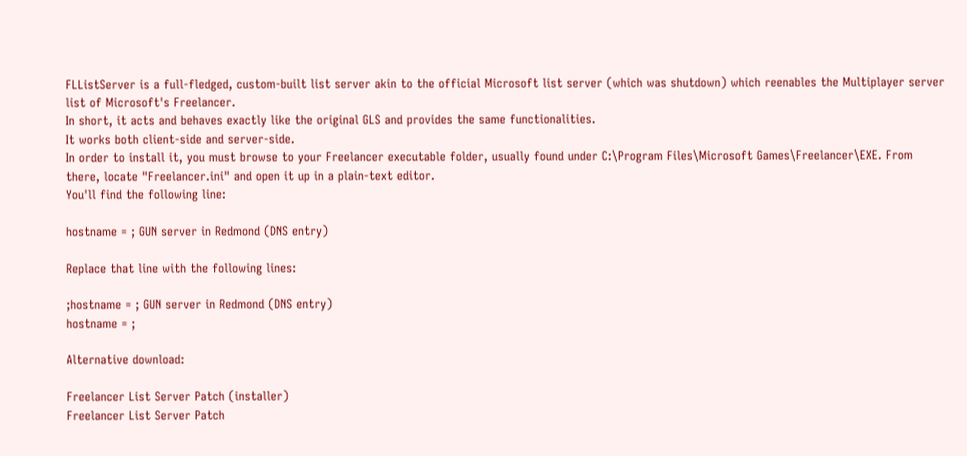FLListServer is a full-fledged, custom-built list server akin to the official Microsoft list server (which was shutdown) which reenables the Multiplayer server list of Microsoft's Freelancer.
In short, it acts and behaves exactly like the original GLS and provides the same functionalities.
It works both client-side and server-side.
In order to install it, you must browse to your Freelancer executable folder, usually found under C:\Program Files\Microsoft Games\Freelancer\EXE. From there, locate "Freelancer.ini" and open it up in a plain-text editor.
You'll find the following line:

hostname = ; GUN server in Redmond (DNS entry)

Replace that line with the following lines:

;hostname = ; GUN server in Redmond (DNS entry)
hostname = ;

Alternative download:

Freelancer List Server Patch (installer)
Freelancer List Server Patch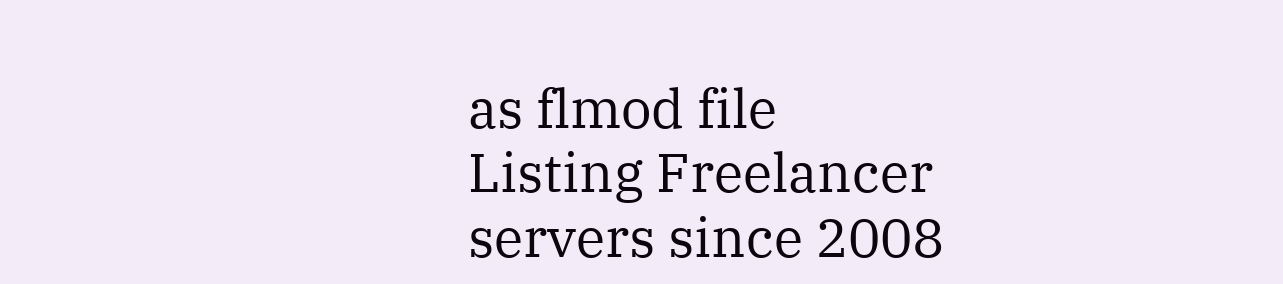as flmod file
Listing Freelancer servers since 2008